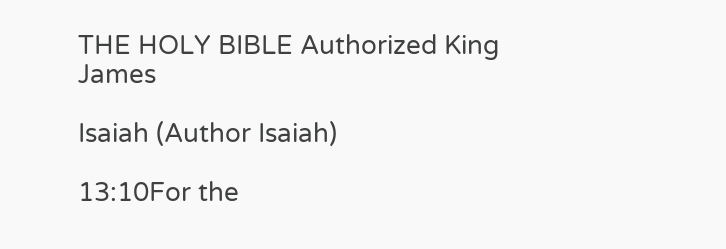THE HOLY BIBLE Authorized King James

Isaiah (Author Isaiah)

13:10For the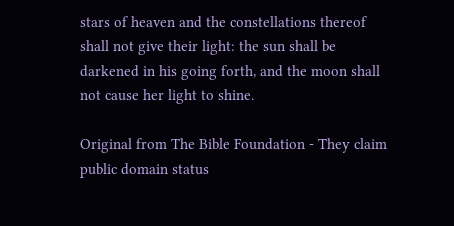stars of heaven and the constellations thereof shall not give their light: the sun shall be darkened in his going forth, and the moon shall not cause her light to shine.

Original from The Bible Foundation - They claim public domain status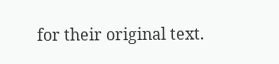for their original text.